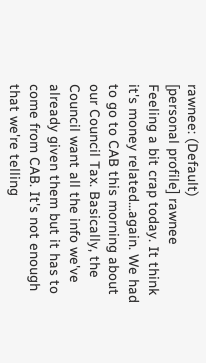rawnee: (Default)
[personal profile] rawnee
Feeling a bit crap today. It think it's money related...again. We had to go to CAB this morning about our Council Tax. Basically, the Council want all the info we've already given them but it has to come from CAB. It's not enough that we're telling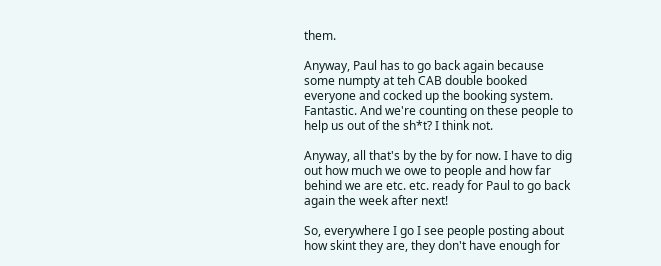them.

Anyway, Paul has to go back again because some numpty at teh CAB double booked everyone and cocked up the booking system. Fantastic. And we're counting on these people to help us out of the sh*t? I think not.

Anyway, all that's by the by for now. I have to dig out how much we owe to people and how far behind we are etc. etc. ready for Paul to go back again the week after next!

So, everywhere I go I see people posting about how skint they are, they don't have enough for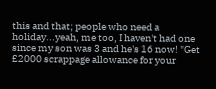this and that; people who need a holiday...yeah, me too, I haven't had one since my son was 3 and he's 16 now! "Get £2000 scrappage allowance for your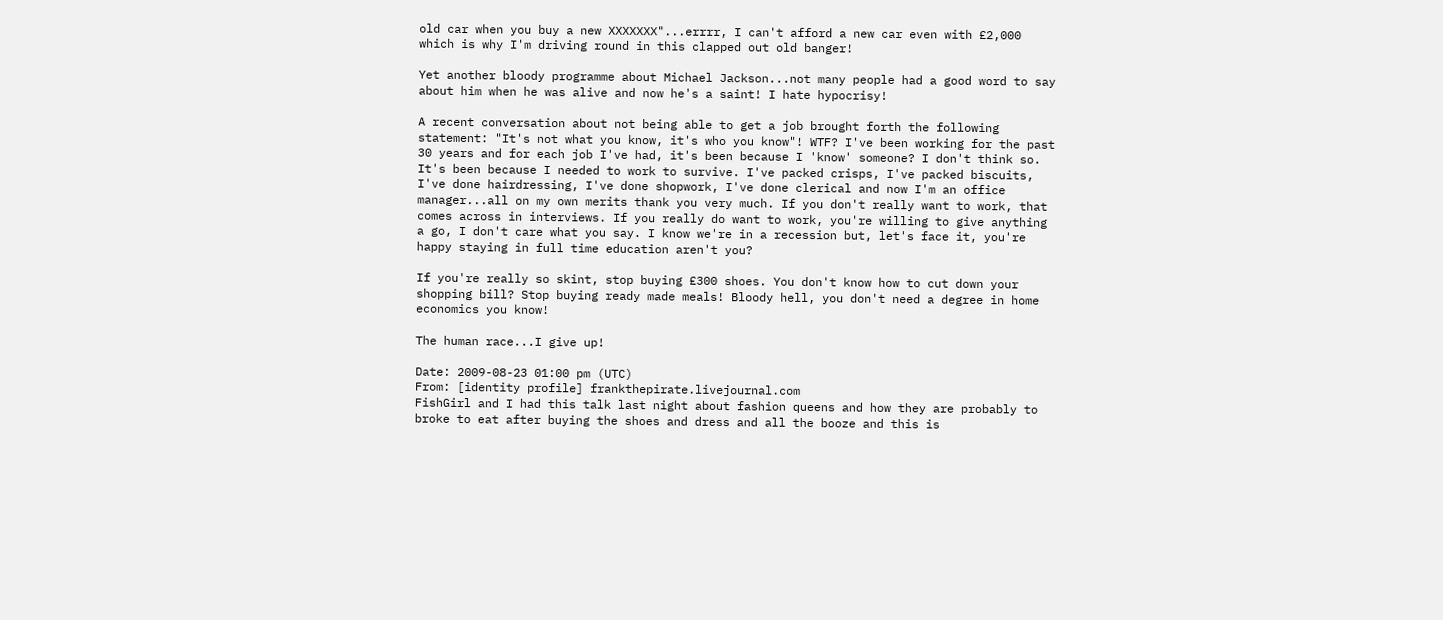old car when you buy a new XXXXXXX"...errrr, I can't afford a new car even with £2,000 which is why I'm driving round in this clapped out old banger!

Yet another bloody programme about Michael Jackson...not many people had a good word to say about him when he was alive and now he's a saint! I hate hypocrisy!

A recent conversation about not being able to get a job brought forth the following statement: "It's not what you know, it's who you know"! WTF? I've been working for the past 30 years and for each job I've had, it's been because I 'know' someone? I don't think so. It's been because I needed to work to survive. I've packed crisps, I've packed biscuits, I've done hairdressing, I've done shopwork, I've done clerical and now I'm an office manager...all on my own merits thank you very much. If you don't really want to work, that comes across in interviews. If you really do want to work, you're willing to give anything a go, I don't care what you say. I know we're in a recession but, let's face it, you're happy staying in full time education aren't you?

If you're really so skint, stop buying £300 shoes. You don't know how to cut down your shopping bill? Stop buying ready made meals! Bloody hell, you don't need a degree in home economics you know!

The human race...I give up!

Date: 2009-08-23 01:00 pm (UTC)
From: [identity profile] frankthepirate.livejournal.com
FishGirl and I had this talk last night about fashion queens and how they are probably to broke to eat after buying the shoes and dress and all the booze and this is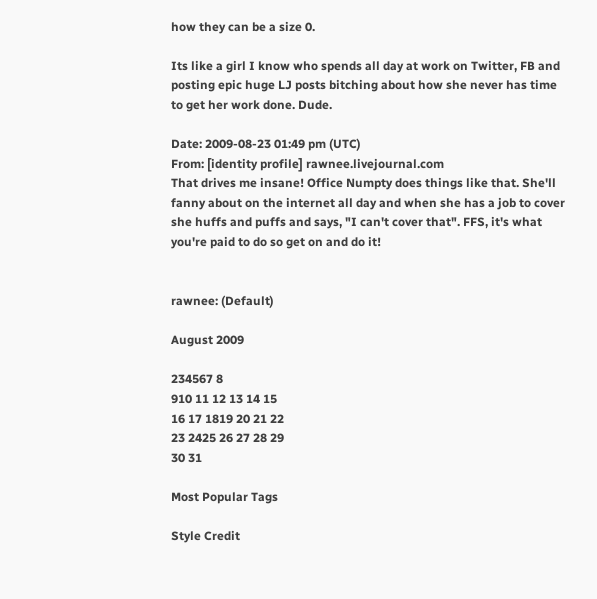how they can be a size 0.

Its like a girl I know who spends all day at work on Twitter, FB and posting epic huge LJ posts bitching about how she never has time to get her work done. Dude.

Date: 2009-08-23 01:49 pm (UTC)
From: [identity profile] rawnee.livejournal.com
That drives me insane! Office Numpty does things like that. She'll fanny about on the internet all day and when she has a job to cover she huffs and puffs and says, "I can't cover that". FFS, it's what you're paid to do so get on and do it!


rawnee: (Default)

August 2009

234567 8
910 11 12 13 14 15
16 17 1819 20 21 22
23 2425 26 27 28 29
30 31

Most Popular Tags

Style Credit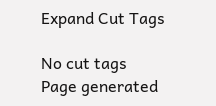Expand Cut Tags

No cut tags
Page generated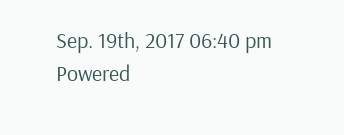Sep. 19th, 2017 06:40 pm
Powered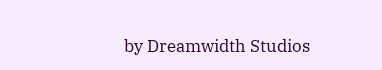by Dreamwidth Studios